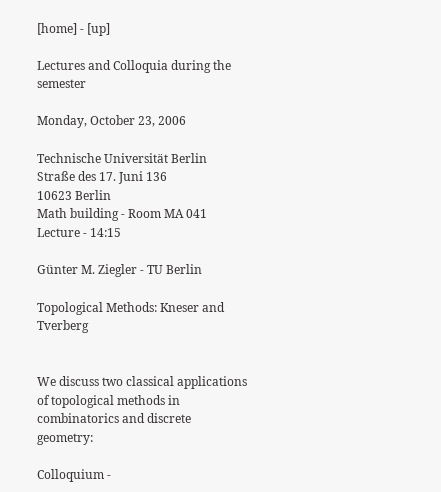[home] - [up]

Lectures and Colloquia during the semester

Monday, October 23, 2006

Technische Universität Berlin
Straße des 17. Juni 136
10623 Berlin
Math building - Room MA 041
Lecture - 14:15

Günter M. Ziegler - TU Berlin

Topological Methods: Kneser and Tverberg


We discuss two classical applications of topological methods in combinatorics and discrete geometry:

Colloquium -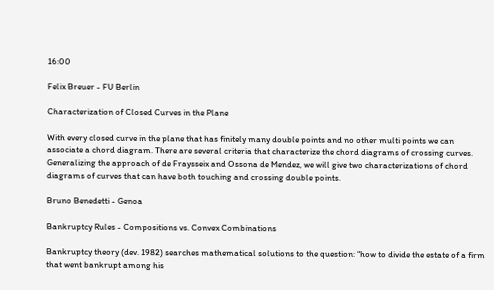16:00

Felix Breuer - FU Berlin

Characterization of Closed Curves in the Plane

With every closed curve in the plane that has finitely many double points and no other multi points we can associate a chord diagram. There are several criteria that characterize the chord diagrams of crossing curves. Generalizing the approach of de Fraysseix and Ossona de Mendez, we will give two characterizations of chord diagrams of curves that can have both touching and crossing double points.

Bruno Benedetti - Genoa

Bankruptcy Rules - Compositions vs. Convex Combinations

Bankruptcy theory (dev. 1982) searches mathematical solutions to the question: “how to divide the estate of a firm that went bankrupt among his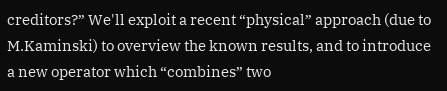creditors?” We'll exploit a recent “physical” approach (due to M.Kaminski) to overview the known results, and to introduce a new operator which “combines” two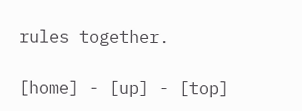rules together.

[home] - [up] - [top]